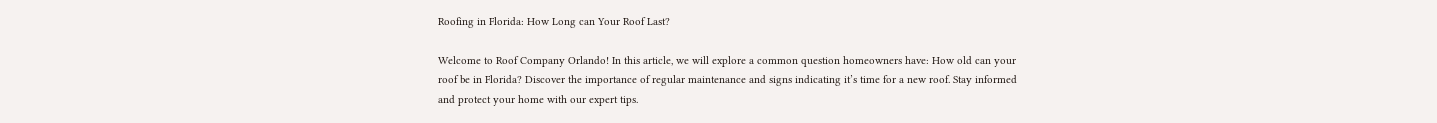Roofing in Florida: How Long can Your Roof Last?

Welcome to Roof Company Orlando! In this article, we will explore a common question homeowners have: How old can your roof be in Florida? Discover the importance of regular maintenance and signs indicating it’s time for a new roof. Stay informed and protect your home with our expert tips.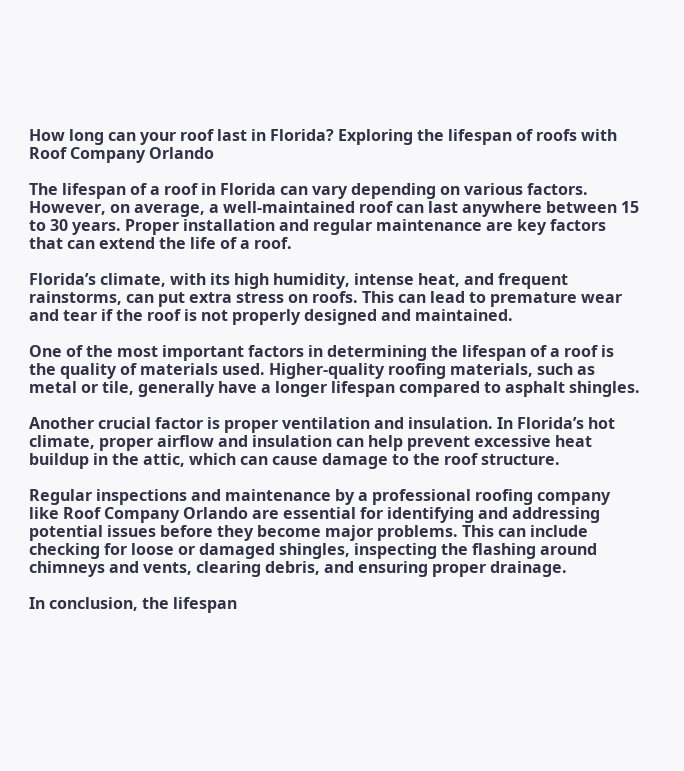How long can your roof last in Florida? Exploring the lifespan of roofs with Roof Company Orlando

The lifespan of a roof in Florida can vary depending on various factors. However, on average, a well-maintained roof can last anywhere between 15 to 30 years. Proper installation and regular maintenance are key factors that can extend the life of a roof.

Florida’s climate, with its high humidity, intense heat, and frequent rainstorms, can put extra stress on roofs. This can lead to premature wear and tear if the roof is not properly designed and maintained.

One of the most important factors in determining the lifespan of a roof is the quality of materials used. Higher-quality roofing materials, such as metal or tile, generally have a longer lifespan compared to asphalt shingles.

Another crucial factor is proper ventilation and insulation. In Florida’s hot climate, proper airflow and insulation can help prevent excessive heat buildup in the attic, which can cause damage to the roof structure.

Regular inspections and maintenance by a professional roofing company like Roof Company Orlando are essential for identifying and addressing potential issues before they become major problems. This can include checking for loose or damaged shingles, inspecting the flashing around chimneys and vents, clearing debris, and ensuring proper drainage.

In conclusion, the lifespan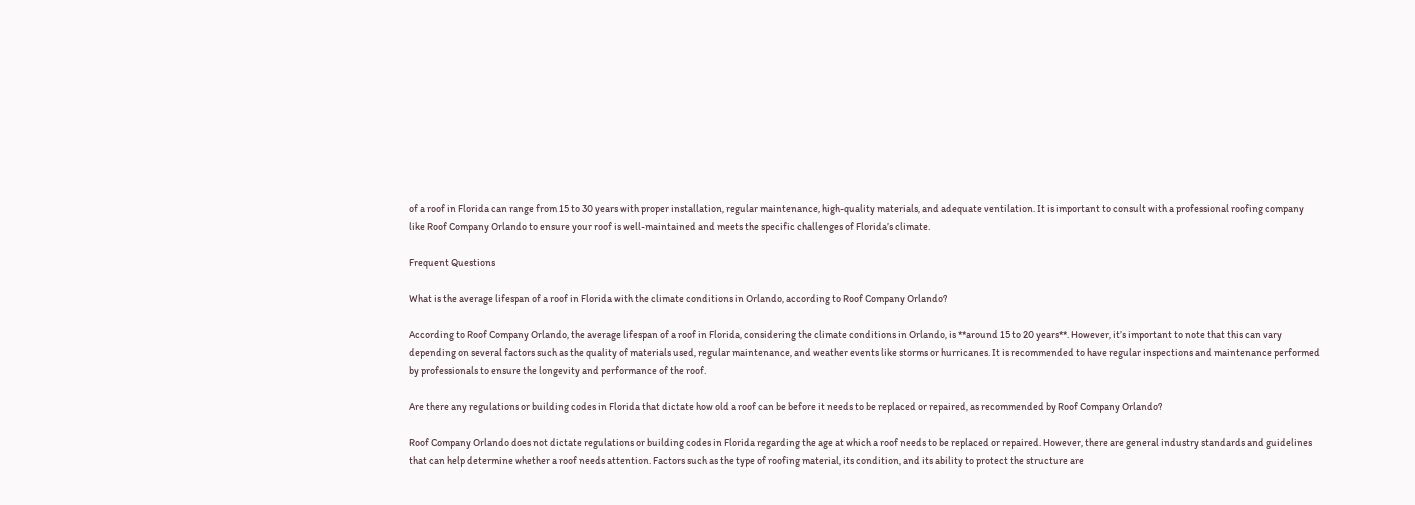of a roof in Florida can range from 15 to 30 years with proper installation, regular maintenance, high-quality materials, and adequate ventilation. It is important to consult with a professional roofing company like Roof Company Orlando to ensure your roof is well-maintained and meets the specific challenges of Florida’s climate.

Frequent Questions

What is the average lifespan of a roof in Florida with the climate conditions in Orlando, according to Roof Company Orlando?

According to Roof Company Orlando, the average lifespan of a roof in Florida, considering the climate conditions in Orlando, is **around 15 to 20 years**. However, it’s important to note that this can vary depending on several factors such as the quality of materials used, regular maintenance, and weather events like storms or hurricanes. It is recommended to have regular inspections and maintenance performed by professionals to ensure the longevity and performance of the roof.

Are there any regulations or building codes in Florida that dictate how old a roof can be before it needs to be replaced or repaired, as recommended by Roof Company Orlando?

Roof Company Orlando does not dictate regulations or building codes in Florida regarding the age at which a roof needs to be replaced or repaired. However, there are general industry standards and guidelines that can help determine whether a roof needs attention. Factors such as the type of roofing material, its condition, and its ability to protect the structure are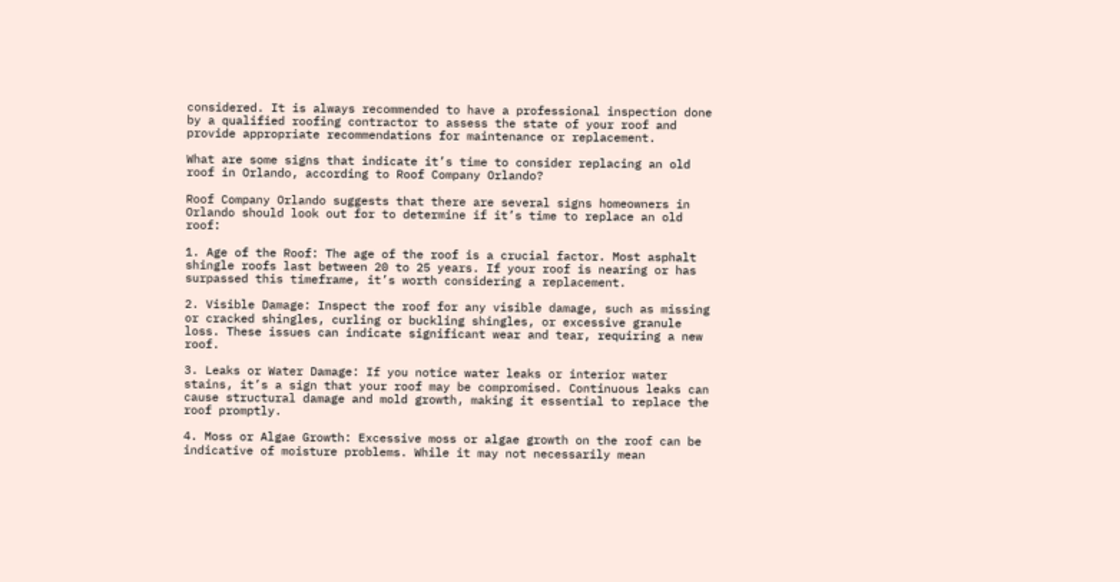considered. It is always recommended to have a professional inspection done by a qualified roofing contractor to assess the state of your roof and provide appropriate recommendations for maintenance or replacement.

What are some signs that indicate it’s time to consider replacing an old roof in Orlando, according to Roof Company Orlando?

Roof Company Orlando suggests that there are several signs homeowners in Orlando should look out for to determine if it’s time to replace an old roof:

1. Age of the Roof: The age of the roof is a crucial factor. Most asphalt shingle roofs last between 20 to 25 years. If your roof is nearing or has surpassed this timeframe, it’s worth considering a replacement.

2. Visible Damage: Inspect the roof for any visible damage, such as missing or cracked shingles, curling or buckling shingles, or excessive granule loss. These issues can indicate significant wear and tear, requiring a new roof.

3. Leaks or Water Damage: If you notice water leaks or interior water stains, it’s a sign that your roof may be compromised. Continuous leaks can cause structural damage and mold growth, making it essential to replace the roof promptly.

4. Moss or Algae Growth: Excessive moss or algae growth on the roof can be indicative of moisture problems. While it may not necessarily mean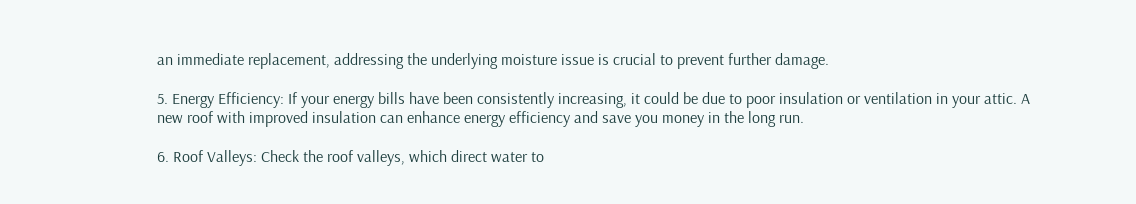an immediate replacement, addressing the underlying moisture issue is crucial to prevent further damage.

5. Energy Efficiency: If your energy bills have been consistently increasing, it could be due to poor insulation or ventilation in your attic. A new roof with improved insulation can enhance energy efficiency and save you money in the long run.

6. Roof Valleys: Check the roof valleys, which direct water to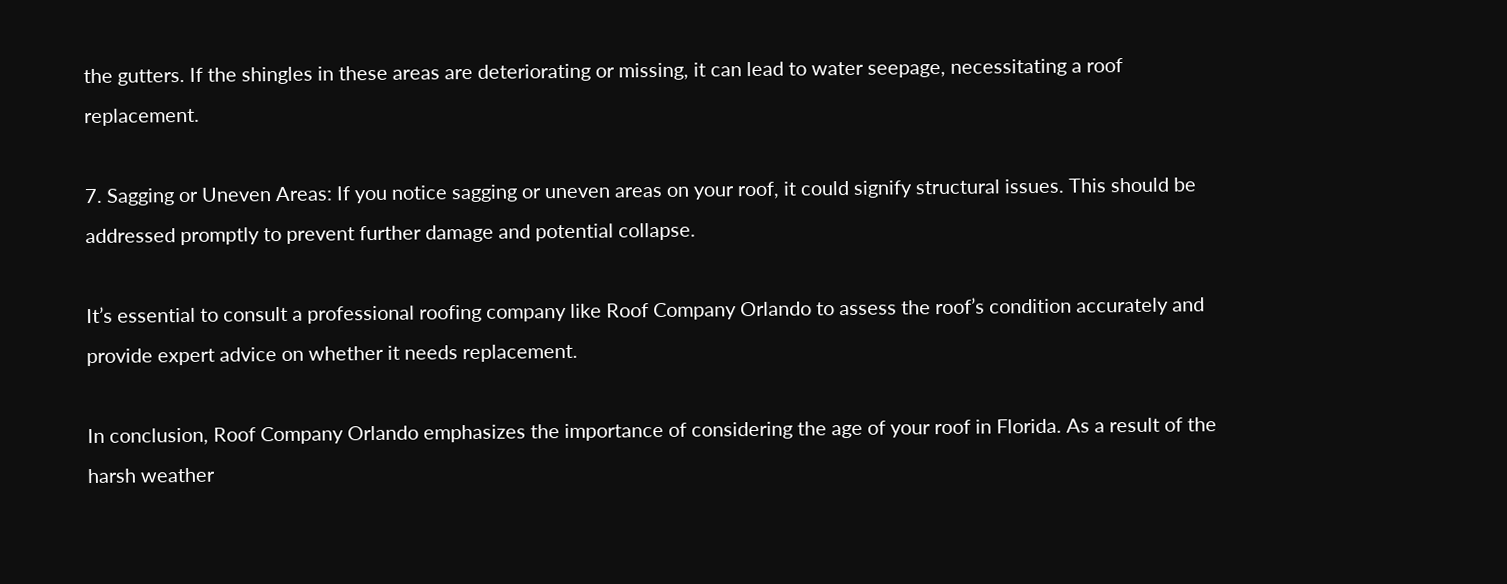the gutters. If the shingles in these areas are deteriorating or missing, it can lead to water seepage, necessitating a roof replacement.

7. Sagging or Uneven Areas: If you notice sagging or uneven areas on your roof, it could signify structural issues. This should be addressed promptly to prevent further damage and potential collapse.

It’s essential to consult a professional roofing company like Roof Company Orlando to assess the roof’s condition accurately and provide expert advice on whether it needs replacement.

In conclusion, Roof Company Orlando emphasizes the importance of considering the age of your roof in Florida. As a result of the harsh weather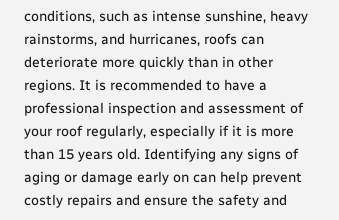conditions, such as intense sunshine, heavy rainstorms, and hurricanes, roofs can deteriorate more quickly than in other regions. It is recommended to have a professional inspection and assessment of your roof regularly, especially if it is more than 15 years old. Identifying any signs of aging or damage early on can help prevent costly repairs and ensure the safety and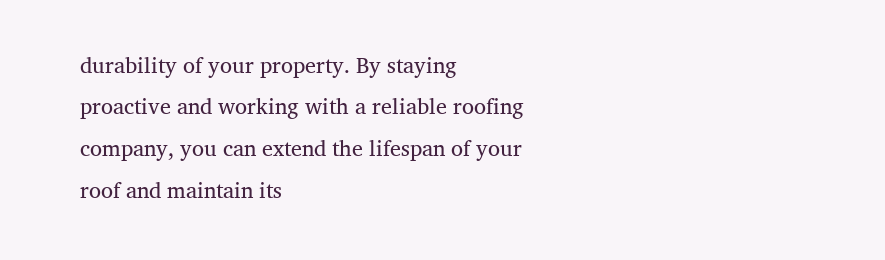durability of your property. By staying proactive and working with a reliable roofing company, you can extend the lifespan of your roof and maintain its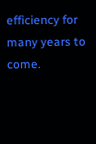efficiency for many years to come.